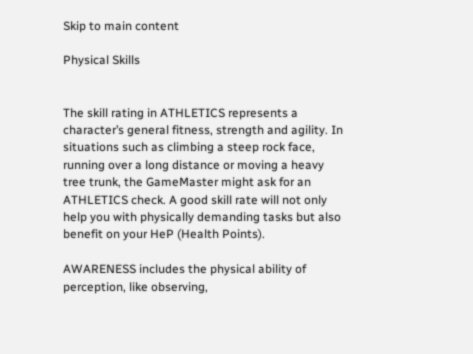Skip to main content

Physical Skills


The skill rating in ATHLETICS represents a character’s general fitness, strength and agility. In situations such as climbing a steep rock face, running over a long distance or moving a heavy tree trunk, the GameMaster might ask for an ATHLETICS check. A good skill rate will not only help you with physically demanding tasks but also benefit on your HeP (Health Points).

AWARENESS includes the physical ability of perception, like observing,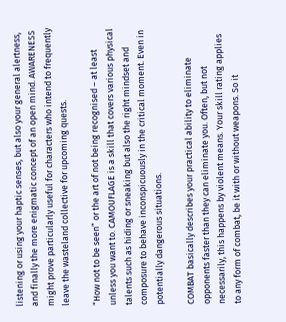listening or using your haptic senses, but also your general alertness, and finally the more enigmatic concept of an open mind. AWARENESS might prove particularly useful for characters who intend to frequently leave the wasteland collective for upcoming quests.

“How not to be seen” or the art of not being recognised – at least unless you want to. CAMOUFLAGE is a skill that covers various physical talents such as hiding or sneaking but also the right mindset and composure to behave inconspicuously in the critical moment. Even in potentially dangerous situations.

COMBAT basically describes your practical ability to eliminate opponents faster than they can eliminate you. Often, but not necessarily, this happens by violent means. Your skill rating applies to any form of combat, be it with or without weapons. So it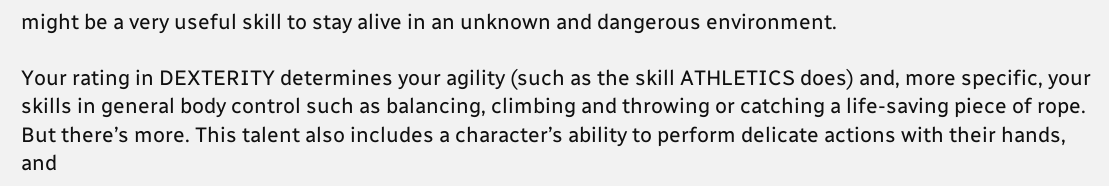might be a very useful skill to stay alive in an unknown and dangerous environment.

Your rating in DEXTERITY determines your agility (such as the skill ATHLETICS does) and, more specific, your skills in general body control such as balancing, climbing and throwing or catching a life-saving piece of rope. But there’s more. This talent also includes a character’s ability to perform delicate actions with their hands, and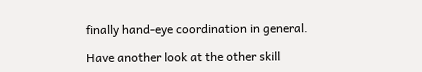finally hand-eye coordination in general.

Have another look at the other skill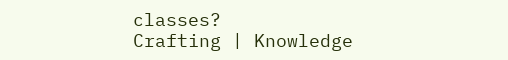classes?
Crafting | Knowledge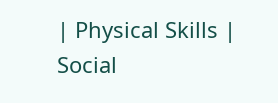| Physical Skills | Social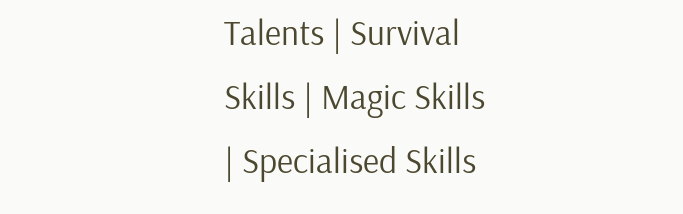Talents | Survival Skills | Magic Skills | Specialised Skills